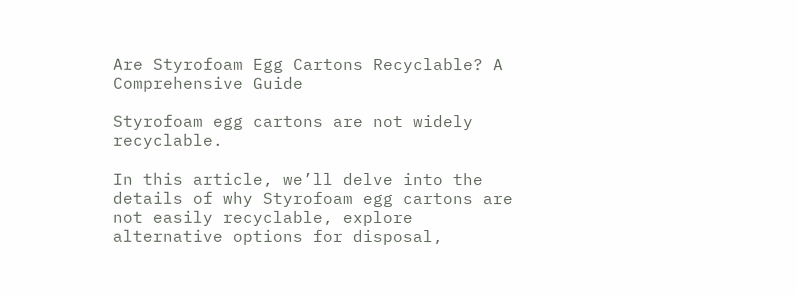Are Styrofoam Egg Cartons Recyclable? A Comprehensive Guide

Styrofoam egg cartons are not widely recyclable.

In this article, we’ll delve into the details of why Styrofoam egg cartons are not easily recyclable, explore alternative options for disposal,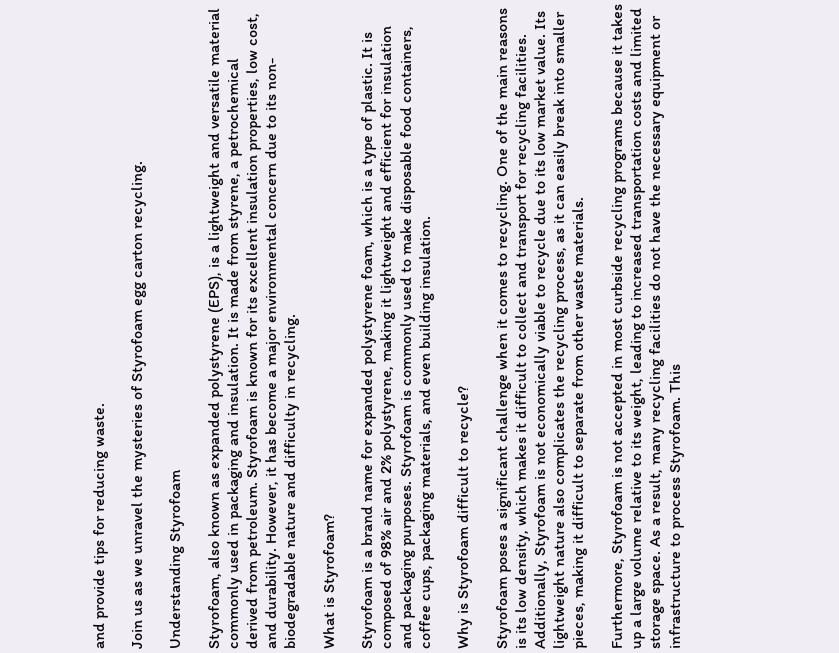and provide tips for reducing waste.

Join us as we unravel the mysteries of Styrofoam egg carton recycling.

Understanding Styrofoam

Styrofoam, also known as expanded polystyrene (EPS), is a lightweight and versatile material commonly used in packaging and insulation. It is made from styrene, a petrochemical derived from petroleum. Styrofoam is known for its excellent insulation properties, low cost, and durability. However, it has become a major environmental concern due to its non-biodegradable nature and difficulty in recycling.

What is Styrofoam?

Styrofoam is a brand name for expanded polystyrene foam, which is a type of plastic. It is composed of 98% air and 2% polystyrene, making it lightweight and efficient for insulation and packaging purposes. Styrofoam is commonly used to make disposable food containers, coffee cups, packaging materials, and even building insulation.

Why is Styrofoam difficult to recycle?

Styrofoam poses a significant challenge when it comes to recycling. One of the main reasons is its low density, which makes it difficult to collect and transport for recycling facilities. Additionally, Styrofoam is not economically viable to recycle due to its low market value. Its lightweight nature also complicates the recycling process, as it can easily break into smaller pieces, making it difficult to separate from other waste materials.

Furthermore, Styrofoam is not accepted in most curbside recycling programs because it takes up a large volume relative to its weight, leading to increased transportation costs and limited storage space. As a result, many recycling facilities do not have the necessary equipment or infrastructure to process Styrofoam. This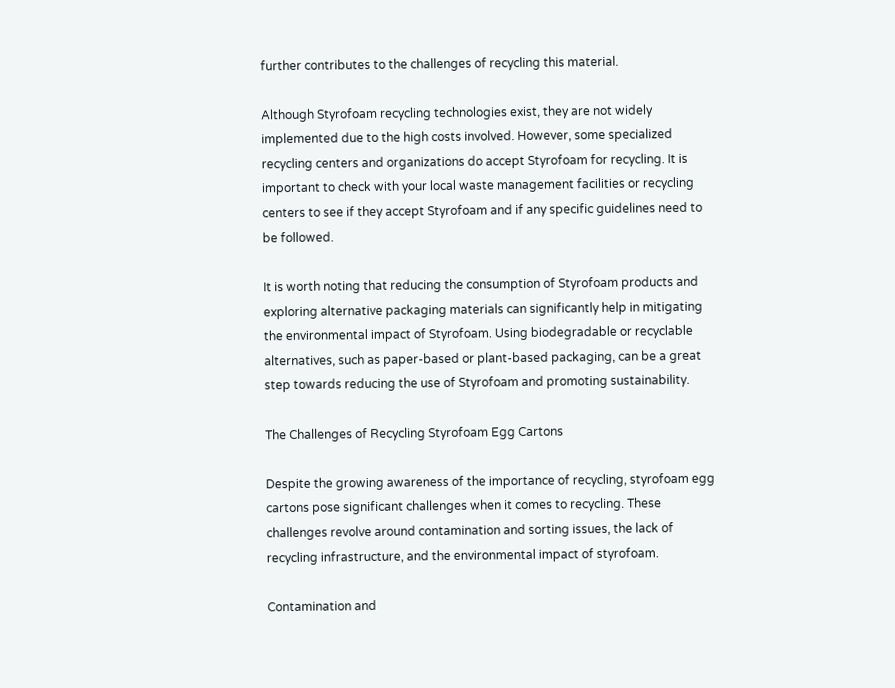further contributes to the challenges of recycling this material.

Although Styrofoam recycling technologies exist, they are not widely implemented due to the high costs involved. However, some specialized recycling centers and organizations do accept Styrofoam for recycling. It is important to check with your local waste management facilities or recycling centers to see if they accept Styrofoam and if any specific guidelines need to be followed.

It is worth noting that reducing the consumption of Styrofoam products and exploring alternative packaging materials can significantly help in mitigating the environmental impact of Styrofoam. Using biodegradable or recyclable alternatives, such as paper-based or plant-based packaging, can be a great step towards reducing the use of Styrofoam and promoting sustainability.

The Challenges of Recycling Styrofoam Egg Cartons

Despite the growing awareness of the importance of recycling, styrofoam egg cartons pose significant challenges when it comes to recycling. These challenges revolve around contamination and sorting issues, the lack of recycling infrastructure, and the environmental impact of styrofoam.

Contamination and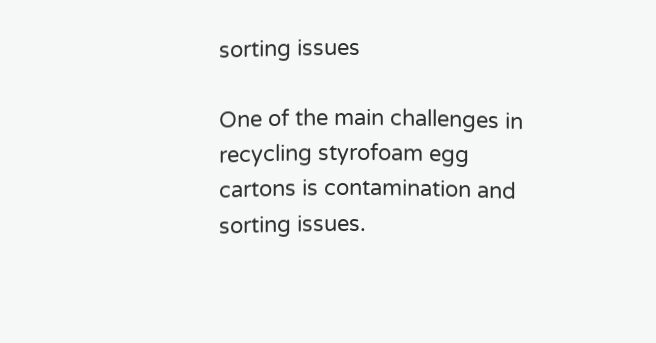sorting issues

One of the main challenges in recycling styrofoam egg cartons is contamination and sorting issues.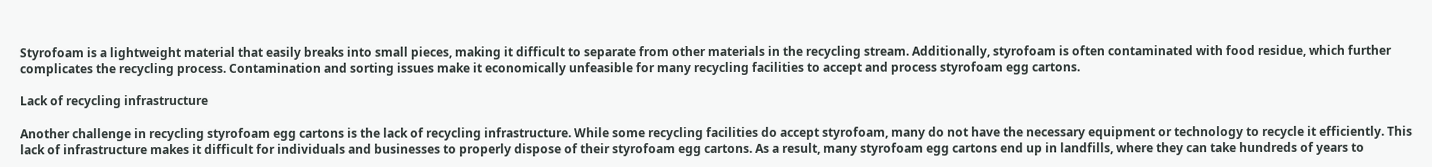Styrofoam is a lightweight material that easily breaks into small pieces, making it difficult to separate from other materials in the recycling stream. Additionally, styrofoam is often contaminated with food residue, which further complicates the recycling process. Contamination and sorting issues make it economically unfeasible for many recycling facilities to accept and process styrofoam egg cartons.

Lack of recycling infrastructure

Another challenge in recycling styrofoam egg cartons is the lack of recycling infrastructure. While some recycling facilities do accept styrofoam, many do not have the necessary equipment or technology to recycle it efficiently. This lack of infrastructure makes it difficult for individuals and businesses to properly dispose of their styrofoam egg cartons. As a result, many styrofoam egg cartons end up in landfills, where they can take hundreds of years to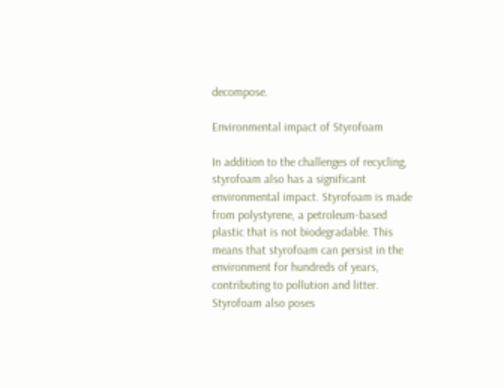decompose.

Environmental impact of Styrofoam

In addition to the challenges of recycling, styrofoam also has a significant environmental impact. Styrofoam is made from polystyrene, a petroleum-based plastic that is not biodegradable. This means that styrofoam can persist in the environment for hundreds of years, contributing to pollution and litter. Styrofoam also poses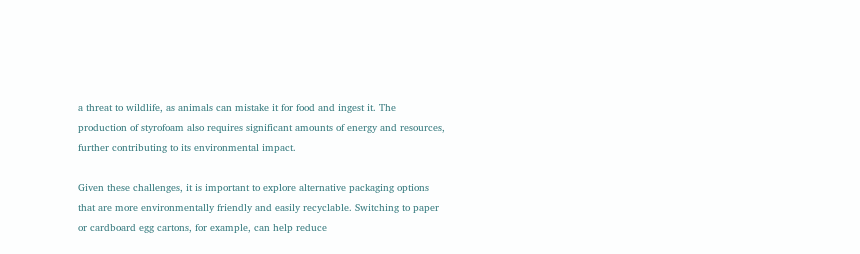a threat to wildlife, as animals can mistake it for food and ingest it. The production of styrofoam also requires significant amounts of energy and resources, further contributing to its environmental impact.

Given these challenges, it is important to explore alternative packaging options that are more environmentally friendly and easily recyclable. Switching to paper or cardboard egg cartons, for example, can help reduce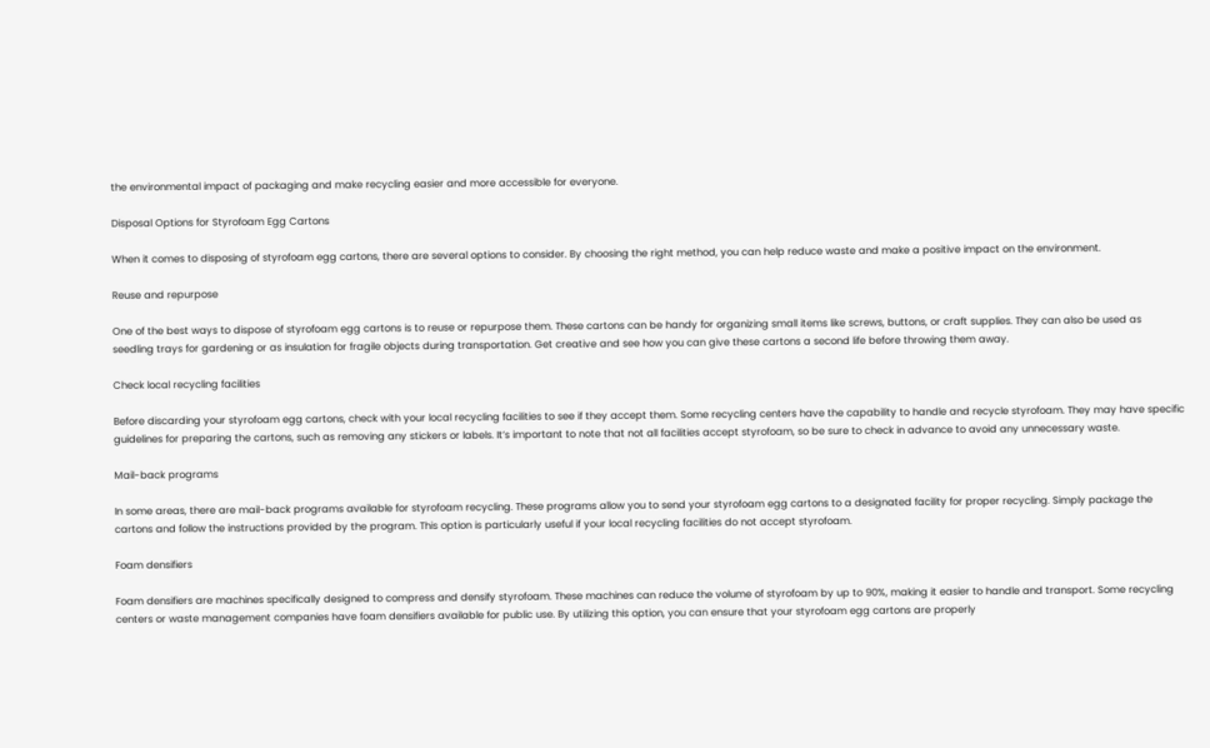the environmental impact of packaging and make recycling easier and more accessible for everyone.

Disposal Options for Styrofoam Egg Cartons

When it comes to disposing of styrofoam egg cartons, there are several options to consider. By choosing the right method, you can help reduce waste and make a positive impact on the environment.

Reuse and repurpose

One of the best ways to dispose of styrofoam egg cartons is to reuse or repurpose them. These cartons can be handy for organizing small items like screws, buttons, or craft supplies. They can also be used as seedling trays for gardening or as insulation for fragile objects during transportation. Get creative and see how you can give these cartons a second life before throwing them away.

Check local recycling facilities

Before discarding your styrofoam egg cartons, check with your local recycling facilities to see if they accept them. Some recycling centers have the capability to handle and recycle styrofoam. They may have specific guidelines for preparing the cartons, such as removing any stickers or labels. It’s important to note that not all facilities accept styrofoam, so be sure to check in advance to avoid any unnecessary waste.

Mail-back programs

In some areas, there are mail-back programs available for styrofoam recycling. These programs allow you to send your styrofoam egg cartons to a designated facility for proper recycling. Simply package the cartons and follow the instructions provided by the program. This option is particularly useful if your local recycling facilities do not accept styrofoam.

Foam densifiers

Foam densifiers are machines specifically designed to compress and densify styrofoam. These machines can reduce the volume of styrofoam by up to 90%, making it easier to handle and transport. Some recycling centers or waste management companies have foam densifiers available for public use. By utilizing this option, you can ensure that your styrofoam egg cartons are properly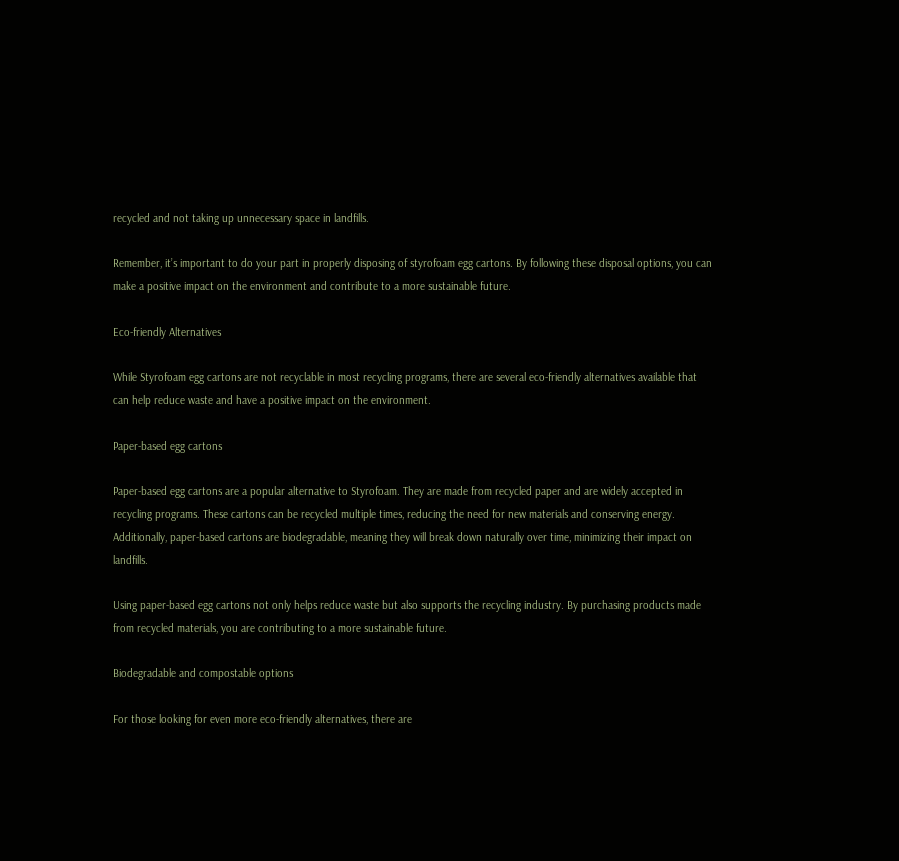recycled and not taking up unnecessary space in landfills.

Remember, it’s important to do your part in properly disposing of styrofoam egg cartons. By following these disposal options, you can make a positive impact on the environment and contribute to a more sustainable future.

Eco-friendly Alternatives

While Styrofoam egg cartons are not recyclable in most recycling programs, there are several eco-friendly alternatives available that can help reduce waste and have a positive impact on the environment.

Paper-based egg cartons

Paper-based egg cartons are a popular alternative to Styrofoam. They are made from recycled paper and are widely accepted in recycling programs. These cartons can be recycled multiple times, reducing the need for new materials and conserving energy. Additionally, paper-based cartons are biodegradable, meaning they will break down naturally over time, minimizing their impact on landfills.

Using paper-based egg cartons not only helps reduce waste but also supports the recycling industry. By purchasing products made from recycled materials, you are contributing to a more sustainable future.

Biodegradable and compostable options

For those looking for even more eco-friendly alternatives, there are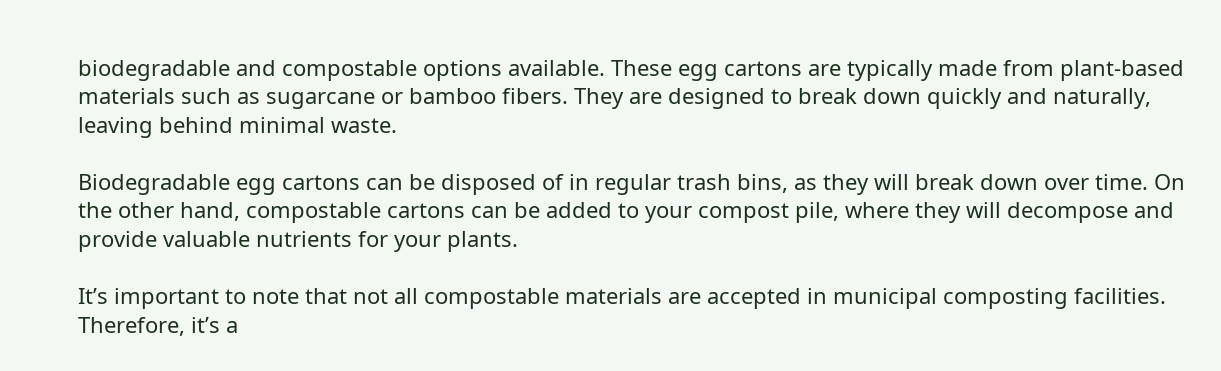biodegradable and compostable options available. These egg cartons are typically made from plant-based materials such as sugarcane or bamboo fibers. They are designed to break down quickly and naturally, leaving behind minimal waste.

Biodegradable egg cartons can be disposed of in regular trash bins, as they will break down over time. On the other hand, compostable cartons can be added to your compost pile, where they will decompose and provide valuable nutrients for your plants.

It’s important to note that not all compostable materials are accepted in municipal composting facilities. Therefore, it’s a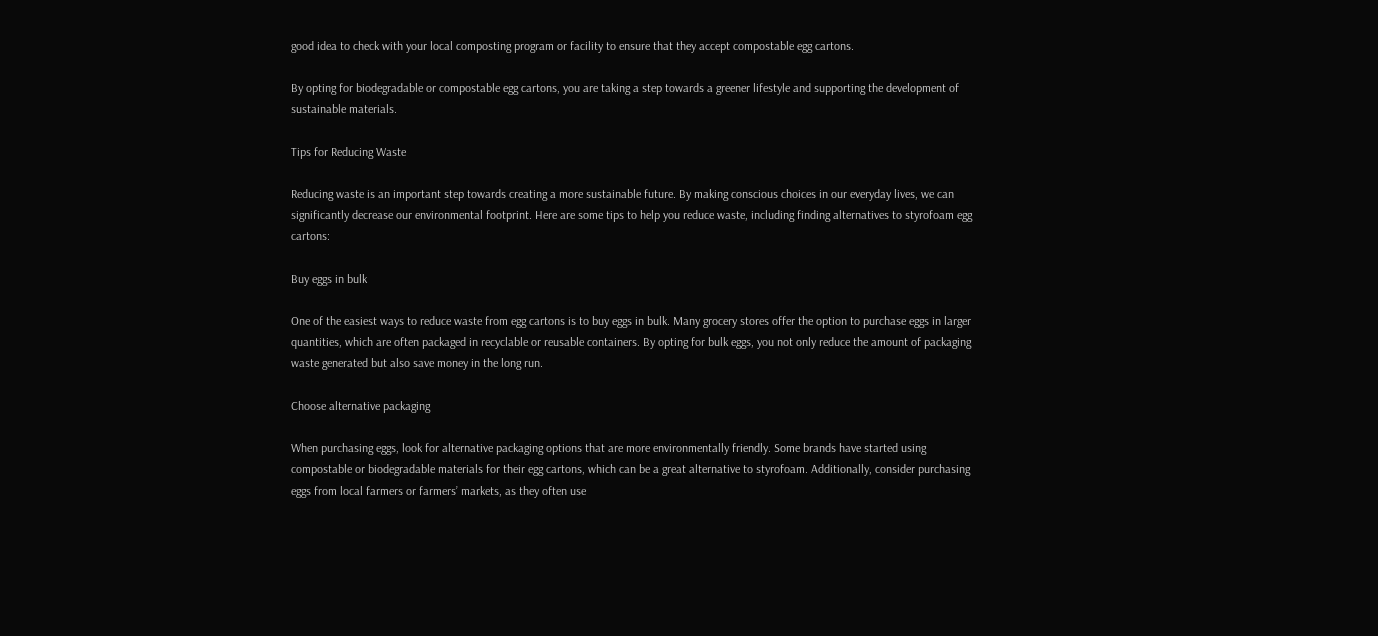good idea to check with your local composting program or facility to ensure that they accept compostable egg cartons.

By opting for biodegradable or compostable egg cartons, you are taking a step towards a greener lifestyle and supporting the development of sustainable materials.

Tips for Reducing Waste

Reducing waste is an important step towards creating a more sustainable future. By making conscious choices in our everyday lives, we can significantly decrease our environmental footprint. Here are some tips to help you reduce waste, including finding alternatives to styrofoam egg cartons:

Buy eggs in bulk

One of the easiest ways to reduce waste from egg cartons is to buy eggs in bulk. Many grocery stores offer the option to purchase eggs in larger quantities, which are often packaged in recyclable or reusable containers. By opting for bulk eggs, you not only reduce the amount of packaging waste generated but also save money in the long run.

Choose alternative packaging

When purchasing eggs, look for alternative packaging options that are more environmentally friendly. Some brands have started using compostable or biodegradable materials for their egg cartons, which can be a great alternative to styrofoam. Additionally, consider purchasing eggs from local farmers or farmers’ markets, as they often use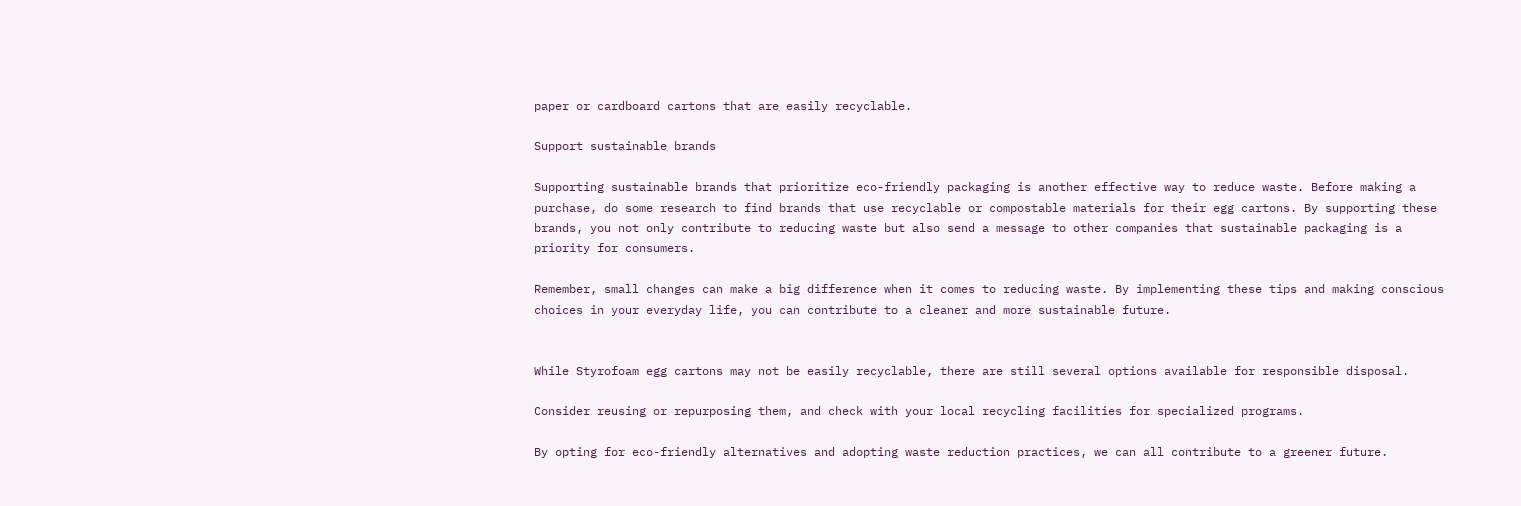paper or cardboard cartons that are easily recyclable.

Support sustainable brands

Supporting sustainable brands that prioritize eco-friendly packaging is another effective way to reduce waste. Before making a purchase, do some research to find brands that use recyclable or compostable materials for their egg cartons. By supporting these brands, you not only contribute to reducing waste but also send a message to other companies that sustainable packaging is a priority for consumers.

Remember, small changes can make a big difference when it comes to reducing waste. By implementing these tips and making conscious choices in your everyday life, you can contribute to a cleaner and more sustainable future.


While Styrofoam egg cartons may not be easily recyclable, there are still several options available for responsible disposal.

Consider reusing or repurposing them, and check with your local recycling facilities for specialized programs.

By opting for eco-friendly alternatives and adopting waste reduction practices, we can all contribute to a greener future.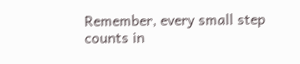Remember, every small step counts in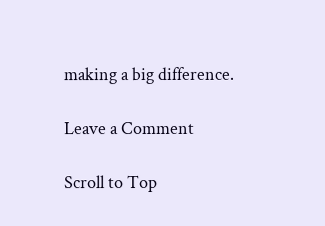making a big difference.

Leave a Comment

Scroll to Top